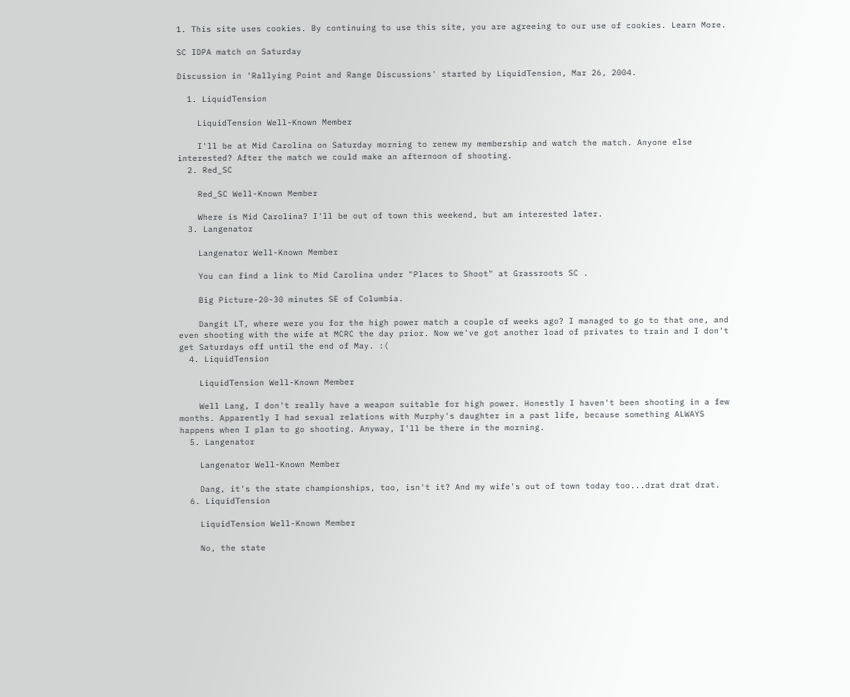1. This site uses cookies. By continuing to use this site, you are agreeing to our use of cookies. Learn More.

SC IDPA match on Saturday

Discussion in 'Rallying Point and Range Discussions' started by LiquidTension, Mar 26, 2004.

  1. LiquidTension

    LiquidTension Well-Known Member

    I'll be at Mid Carolina on Saturday morning to renew my membership and watch the match. Anyone else interested? After the match we could make an afternoon of shooting.
  2. Red_SC

    Red_SC Well-Known Member

    Where is Mid Carolina? I'll be out of town this weekend, but am interested later.
  3. Langenator

    Langenator Well-Known Member

    You can find a link to Mid Carolina under "Places to Shoot" at Grassroots SC .

    Big Picture-20-30 minutes SE of Columbia.

    Dangit LT, where were you for the high power match a couple of weeks ago? I managed to go to that one, and even shooting with the wife at MCRC the day prior. Now we've got another load of privates to train and I don't get Saturdays off until the end of May. :(
  4. LiquidTension

    LiquidTension Well-Known Member

    Well Lang, I don't really have a weapon suitable for high power. Honestly I haven't been shooting in a few months. Apparently I had sexual relations with Murphy's daughter in a past life, because something ALWAYS happens when I plan to go shooting. Anyway, I'll be there in the morning.
  5. Langenator

    Langenator Well-Known Member

    Dang, it's the state championships, too, isn't it? And my wife's out of town today too...drat drat drat.
  6. LiquidTension

    LiquidTension Well-Known Member

    No, the state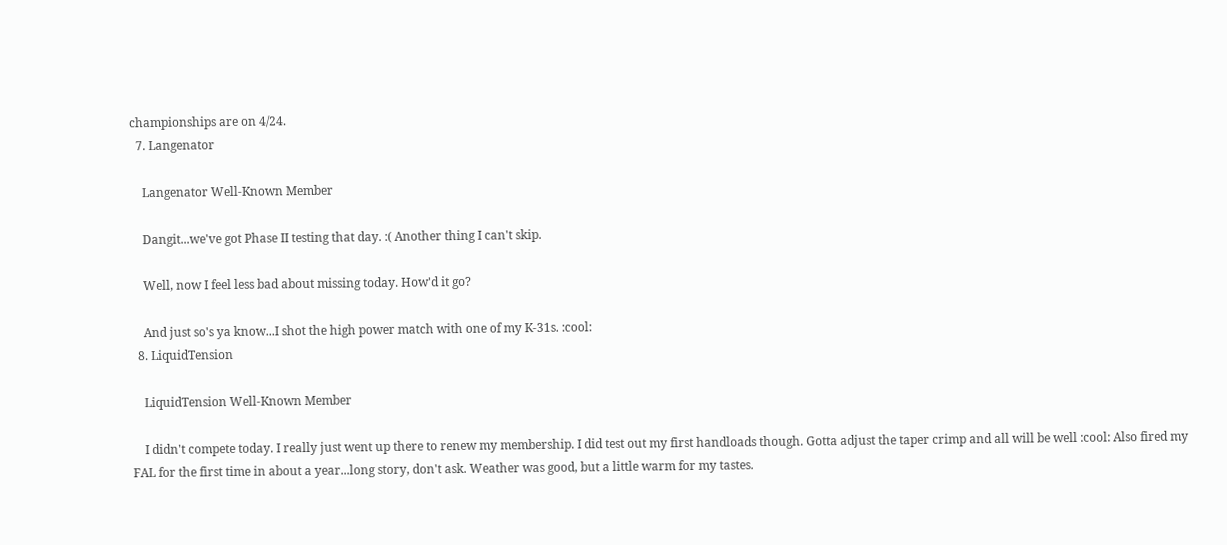championships are on 4/24.
  7. Langenator

    Langenator Well-Known Member

    Dangit...we've got Phase II testing that day. :( Another thing I can't skip.

    Well, now I feel less bad about missing today. How'd it go?

    And just so's ya know...I shot the high power match with one of my K-31s. :cool:
  8. LiquidTension

    LiquidTension Well-Known Member

    I didn't compete today. I really just went up there to renew my membership. I did test out my first handloads though. Gotta adjust the taper crimp and all will be well :cool: Also fired my FAL for the first time in about a year...long story, don't ask. Weather was good, but a little warm for my tastes.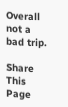Overall not a bad trip.

Share This Page